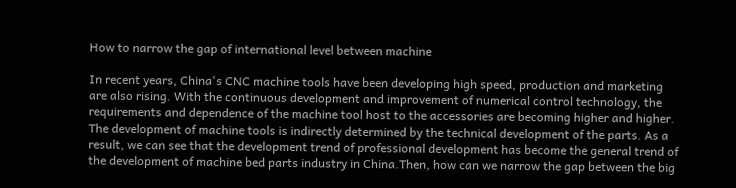How to narrow the gap of international level between machine

In recent years, China's CNC machine tools have been developing high speed, production and marketing are also rising. With the continuous development and improvement of numerical control technology, the requirements and dependence of the machine tool host to the accessories are becoming higher and higher. The development of machine tools is indirectly determined by the technical development of the parts. As a result, we can see that the development trend of professional development has become the general trend of the development of machine bed parts industry in China.Then, how can we narrow the gap between the big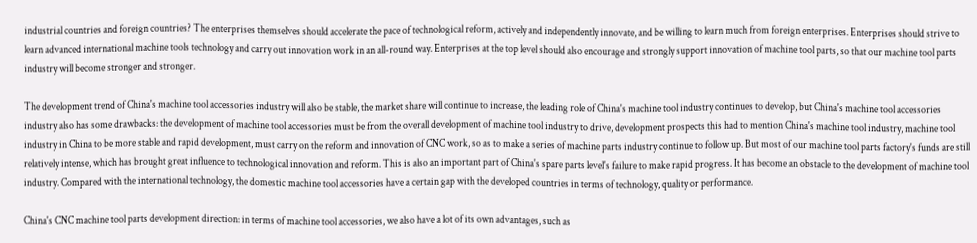industrial countries and foreign countries? The enterprises themselves should accelerate the pace of technological reform, actively and independently innovate, and be willing to learn much from foreign enterprises. Enterprises should strive to learn advanced international machine tools technology and carry out innovation work in an all-round way. Enterprises at the top level should also encourage and strongly support innovation of machine tool parts, so that our machine tool parts industry will become stronger and stronger.

The development trend of China's machine tool accessories industry will also be stable, the market share will continue to increase, the leading role of China's machine tool industry continues to develop, but China's machine tool accessories industry also has some drawbacks: the development of machine tool accessories must be from the overall development of machine tool industry to drive, development prospects this had to mention China's machine tool industry, machine tool industry in China to be more stable and rapid development, must carry on the reform and innovation of CNC work, so as to make a series of machine parts industry continue to follow up. But most of our machine tool parts factory's funds are still relatively intense, which has brought great influence to technological innovation and reform. This is also an important part of China's spare parts level's failure to make rapid progress. It has become an obstacle to the development of machine tool industry. Compared with the international technology, the domestic machine tool accessories have a certain gap with the developed countries in terms of technology, quality or performance.

China's CNC machine tool parts development direction: in terms of machine tool accessories, we also have a lot of its own advantages, such as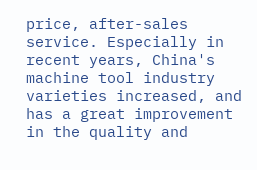price, after-sales service. Especially in recent years, China's machine tool industry varieties increased, and has a great improvement in the quality and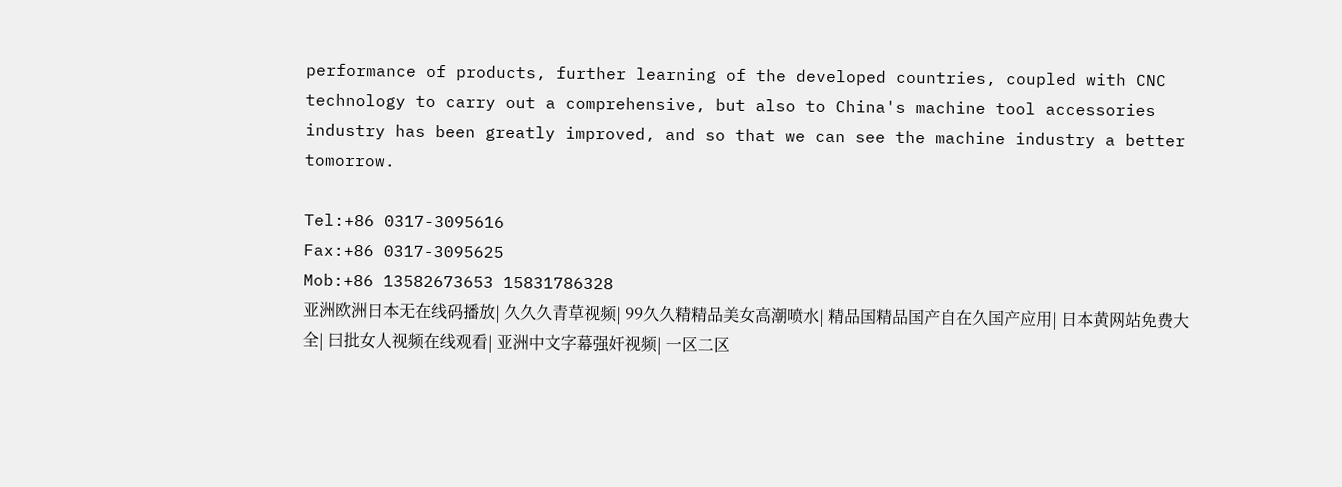performance of products, further learning of the developed countries, coupled with CNC technology to carry out a comprehensive, but also to China's machine tool accessories industry has been greatly improved, and so that we can see the machine industry a better tomorrow.

Tel:+86 0317-3095616
Fax:+86 0317-3095625
Mob:+86 13582673653 15831786328
亚洲欧洲日本无在线码播放| 久久久青草视频| 99久久精精品美女高潮喷水| 精品国精品国产自在久国产应用| 日本黄网站免费大全| 曰批女人视频在线观看| 亚洲中文字幕强奸视频| 一区二区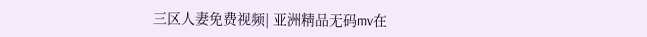三区人妻免费视频| 亚洲精品无码mv在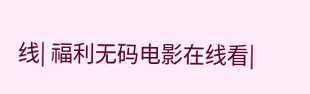线| 福利无码电影在线看|